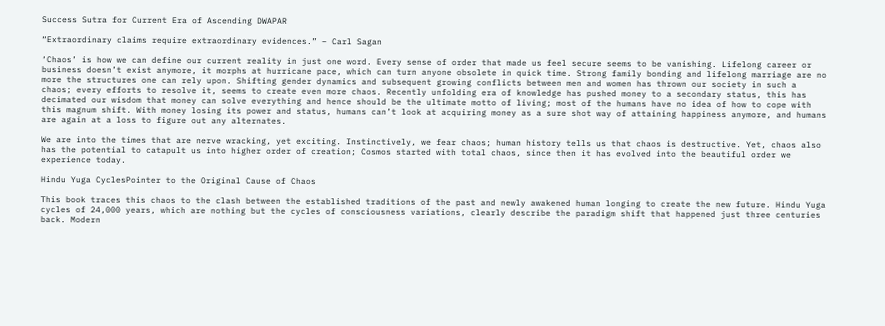Success Sutra for Current Era of Ascending DWAPAR

“Extraordinary claims require extraordinary evidences.” – Carl Sagan

‘Chaos’ is how we can define our current reality in just one word. Every sense of order that made us feel secure seems to be vanishing. Lifelong career or business doesn’t exist anymore, it morphs at hurricane pace, which can turn anyone obsolete in quick time. Strong family bonding and lifelong marriage are no more the structures one can rely upon. Shifting gender dynamics and subsequent growing conflicts between men and women has thrown our society in such a chaos; every efforts to resolve it, seems to create even more chaos. Recently unfolding era of knowledge has pushed money to a secondary status, this has decimated our wisdom that money can solve everything and hence should be the ultimate motto of living; most of the humans have no idea of how to cope with this magnum shift. With money losing its power and status, humans can’t look at acquiring money as a sure shot way of attaining happiness anymore, and humans are again at a loss to figure out any alternates.

We are into the times that are nerve wracking, yet exciting. Instinctively, we fear chaos; human history tells us that chaos is destructive. Yet, chaos also has the potential to catapult us into higher order of creation; Cosmos started with total chaos, since then it has evolved into the beautiful order we experience today.

Hindu Yuga CyclesPointer to the Original Cause of Chaos

This book traces this chaos to the clash between the established traditions of the past and newly awakened human longing to create the new future. Hindu Yuga cycles of 24,000 years, which are nothing but the cycles of consciousness variations, clearly describe the paradigm shift that happened just three centuries back. Modern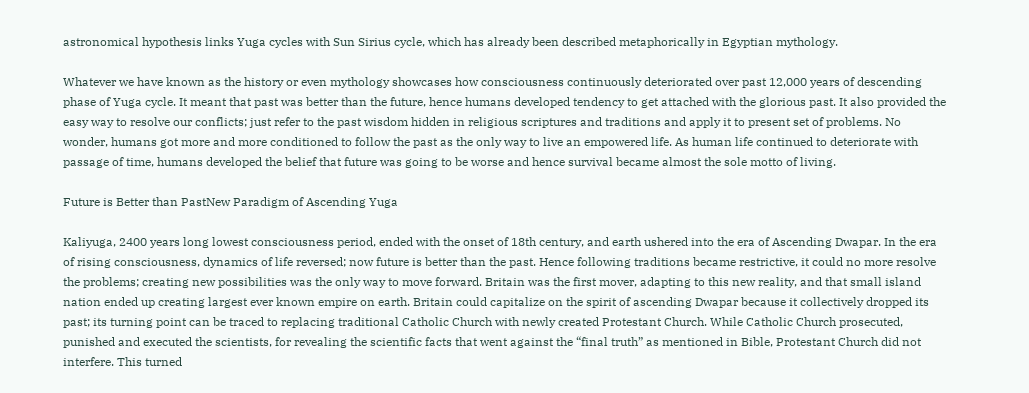astronomical hypothesis links Yuga cycles with Sun Sirius cycle, which has already been described metaphorically in Egyptian mythology.

Whatever we have known as the history or even mythology showcases how consciousness continuously deteriorated over past 12,000 years of descending phase of Yuga cycle. It meant that past was better than the future, hence humans developed tendency to get attached with the glorious past. It also provided the easy way to resolve our conflicts; just refer to the past wisdom hidden in religious scriptures and traditions and apply it to present set of problems. No wonder, humans got more and more conditioned to follow the past as the only way to live an empowered life. As human life continued to deteriorate with passage of time, humans developed the belief that future was going to be worse and hence survival became almost the sole motto of living.

Future is Better than PastNew Paradigm of Ascending Yuga

Kaliyuga, 2400 years long lowest consciousness period, ended with the onset of 18th century, and earth ushered into the era of Ascending Dwapar. In the era of rising consciousness, dynamics of life reversed; now future is better than the past. Hence following traditions became restrictive, it could no more resolve the problems; creating new possibilities was the only way to move forward. Britain was the first mover, adapting to this new reality, and that small island nation ended up creating largest ever known empire on earth. Britain could capitalize on the spirit of ascending Dwapar because it collectively dropped its past; its turning point can be traced to replacing traditional Catholic Church with newly created Protestant Church. While Catholic Church prosecuted, punished and executed the scientists, for revealing the scientific facts that went against the “final truth” as mentioned in Bible, Protestant Church did not interfere. This turned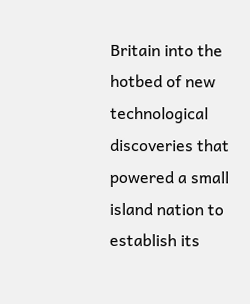Britain into the hotbed of new technological discoveries that powered a small island nation to establish its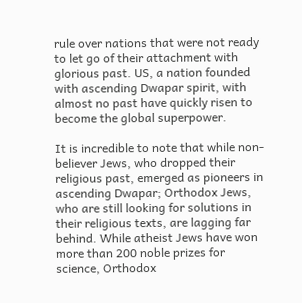rule over nations that were not ready to let go of their attachment with glorious past. US, a nation founded with ascending Dwapar spirit, with almost no past have quickly risen to become the global superpower.

It is incredible to note that while non-believer Jews, who dropped their religious past, emerged as pioneers in ascending Dwapar; Orthodox Jews, who are still looking for solutions in their religious texts, are lagging far behind. While atheist Jews have won more than 200 noble prizes for science, Orthodox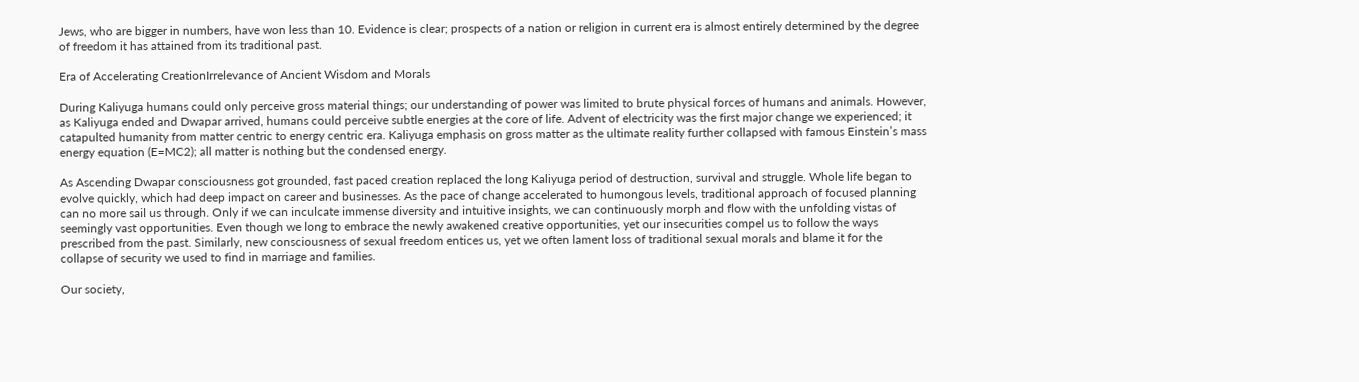Jews, who are bigger in numbers, have won less than 10. Evidence is clear; prospects of a nation or religion in current era is almost entirely determined by the degree of freedom it has attained from its traditional past.

Era of Accelerating CreationIrrelevance of Ancient Wisdom and Morals

During Kaliyuga humans could only perceive gross material things; our understanding of power was limited to brute physical forces of humans and animals. However, as Kaliyuga ended and Dwapar arrived, humans could perceive subtle energies at the core of life. Advent of electricity was the first major change we experienced; it catapulted humanity from matter centric to energy centric era. Kaliyuga emphasis on gross matter as the ultimate reality further collapsed with famous Einstein’s mass energy equation (E=MC2); all matter is nothing but the condensed energy.

As Ascending Dwapar consciousness got grounded, fast paced creation replaced the long Kaliyuga period of destruction, survival and struggle. Whole life began to evolve quickly, which had deep impact on career and businesses. As the pace of change accelerated to humongous levels, traditional approach of focused planning can no more sail us through. Only if we can inculcate immense diversity and intuitive insights, we can continuously morph and flow with the unfolding vistas of seemingly vast opportunities. Even though we long to embrace the newly awakened creative opportunities, yet our insecurities compel us to follow the ways prescribed from the past. Similarly, new consciousness of sexual freedom entices us, yet we often lament loss of traditional sexual morals and blame it for the collapse of security we used to find in marriage and families.

Our society,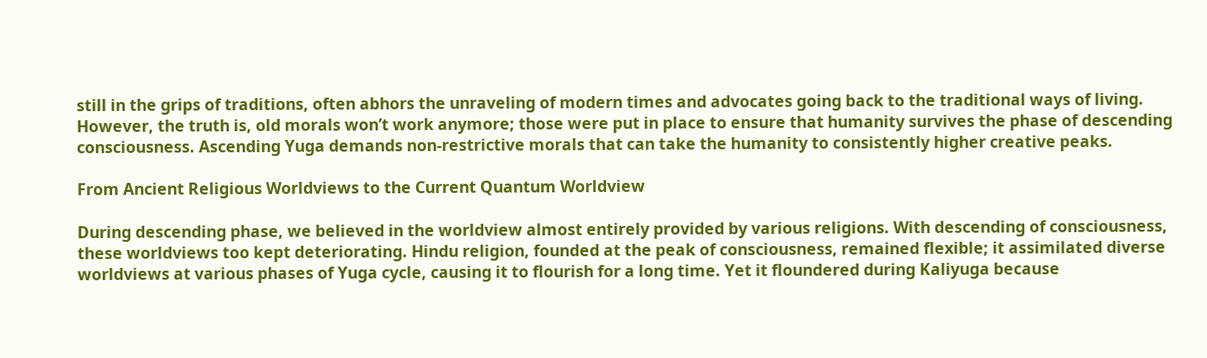still in the grips of traditions, often abhors the unraveling of modern times and advocates going back to the traditional ways of living. However, the truth is, old morals won’t work anymore; those were put in place to ensure that humanity survives the phase of descending consciousness. Ascending Yuga demands non-restrictive morals that can take the humanity to consistently higher creative peaks.

From Ancient Religious Worldviews to the Current Quantum Worldview

During descending phase, we believed in the worldview almost entirely provided by various religions. With descending of consciousness, these worldviews too kept deteriorating. Hindu religion, founded at the peak of consciousness, remained flexible; it assimilated diverse worldviews at various phases of Yuga cycle, causing it to flourish for a long time. Yet it floundered during Kaliyuga because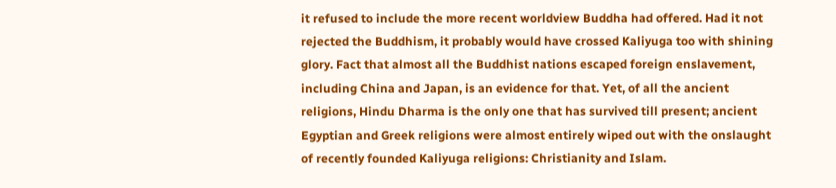it refused to include the more recent worldview Buddha had offered. Had it not rejected the Buddhism, it probably would have crossed Kaliyuga too with shining glory. Fact that almost all the Buddhist nations escaped foreign enslavement, including China and Japan, is an evidence for that. Yet, of all the ancient religions, Hindu Dharma is the only one that has survived till present; ancient Egyptian and Greek religions were almost entirely wiped out with the onslaught of recently founded Kaliyuga religions: Christianity and Islam.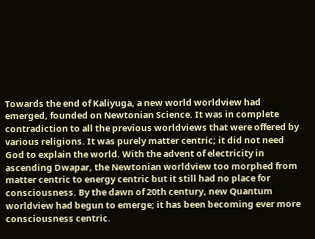Towards the end of Kaliyuga, a new world worldview had emerged, founded on Newtonian Science. It was in complete contradiction to all the previous worldviews that were offered by various religions. It was purely matter centric; it did not need God to explain the world. With the advent of electricity in ascending Dwapar, the Newtonian worldview too morphed from matter centric to energy centric but it still had no place for consciousness. By the dawn of 20th century, new Quantum worldview had begun to emerge; it has been becoming ever more consciousness centric.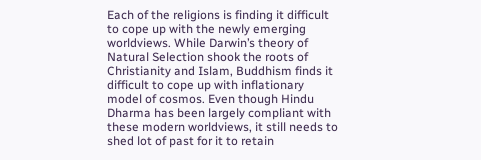Each of the religions is finding it difficult to cope up with the newly emerging worldviews. While Darwin’s theory of Natural Selection shook the roots of Christianity and Islam, Buddhism finds it difficult to cope up with inflationary model of cosmos. Even though Hindu Dharma has been largely compliant with these modern worldviews, it still needs to shed lot of past for it to retain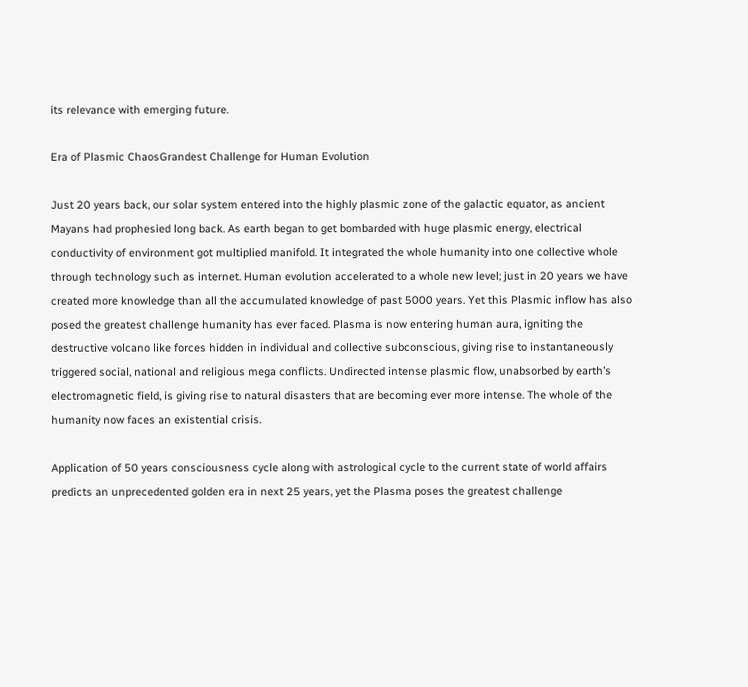its relevance with emerging future.

Era of Plasmic ChaosGrandest Challenge for Human Evolution

Just 20 years back, our solar system entered into the highly plasmic zone of the galactic equator, as ancient Mayans had prophesied long back. As earth began to get bombarded with huge plasmic energy, electrical conductivity of environment got multiplied manifold. It integrated the whole humanity into one collective whole through technology such as internet. Human evolution accelerated to a whole new level; just in 20 years we have created more knowledge than all the accumulated knowledge of past 5000 years. Yet this Plasmic inflow has also posed the greatest challenge humanity has ever faced. Plasma is now entering human aura, igniting the destructive volcano like forces hidden in individual and collective subconscious, giving rise to instantaneously triggered social, national and religious mega conflicts. Undirected intense plasmic flow, unabsorbed by earth’s electromagnetic field, is giving rise to natural disasters that are becoming ever more intense. The whole of the humanity now faces an existential crisis.

Application of 50 years consciousness cycle along with astrological cycle to the current state of world affairs predicts an unprecedented golden era in next 25 years, yet the Plasma poses the greatest challenge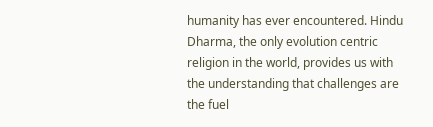humanity has ever encountered. Hindu Dharma, the only evolution centric religion in the world, provides us with the understanding that challenges are the fuel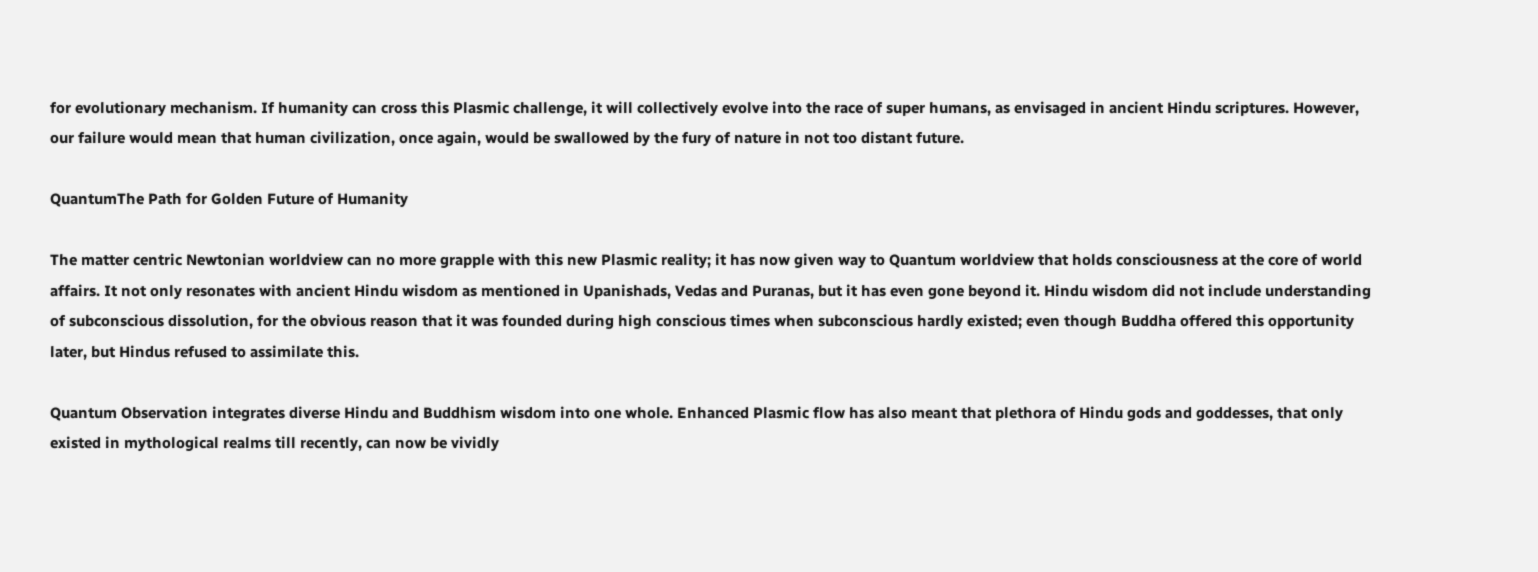for evolutionary mechanism. If humanity can cross this Plasmic challenge, it will collectively evolve into the race of super humans, as envisaged in ancient Hindu scriptures. However, our failure would mean that human civilization, once again, would be swallowed by the fury of nature in not too distant future.

QuantumThe Path for Golden Future of Humanity

The matter centric Newtonian worldview can no more grapple with this new Plasmic reality; it has now given way to Quantum worldview that holds consciousness at the core of world affairs. It not only resonates with ancient Hindu wisdom as mentioned in Upanishads, Vedas and Puranas, but it has even gone beyond it. Hindu wisdom did not include understanding of subconscious dissolution, for the obvious reason that it was founded during high conscious times when subconscious hardly existed; even though Buddha offered this opportunity later, but Hindus refused to assimilate this.

Quantum Observation integrates diverse Hindu and Buddhism wisdom into one whole. Enhanced Plasmic flow has also meant that plethora of Hindu gods and goddesses, that only existed in mythological realms till recently, can now be vividly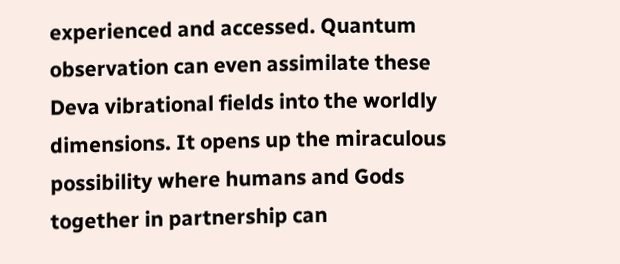experienced and accessed. Quantum observation can even assimilate these Deva vibrational fields into the worldly dimensions. It opens up the miraculous possibility where humans and Gods together in partnership can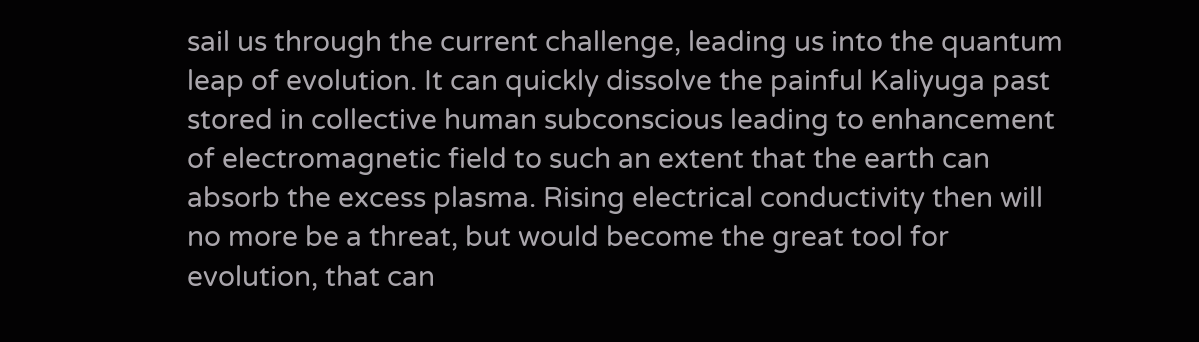sail us through the current challenge, leading us into the quantum leap of evolution. It can quickly dissolve the painful Kaliyuga past stored in collective human subconscious leading to enhancement of electromagnetic field to such an extent that the earth can absorb the excess plasma. Rising electrical conductivity then will no more be a threat, but would become the great tool for evolution, that can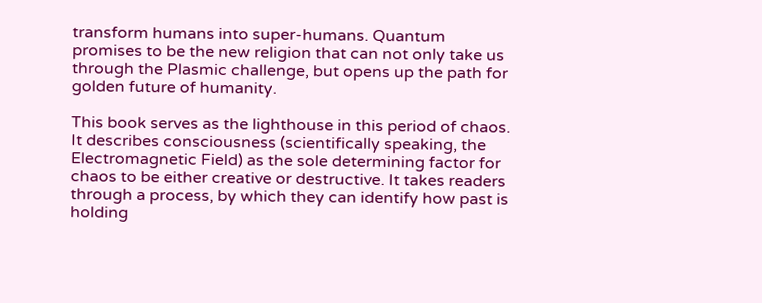transform humans into super-humans. Quantum promises to be the new religion that can not only take us through the Plasmic challenge, but opens up the path for golden future of humanity.

This book serves as the lighthouse in this period of chaos. It describes consciousness (scientifically speaking, the Electromagnetic Field) as the sole determining factor for chaos to be either creative or destructive. It takes readers through a process, by which they can identify how past is holding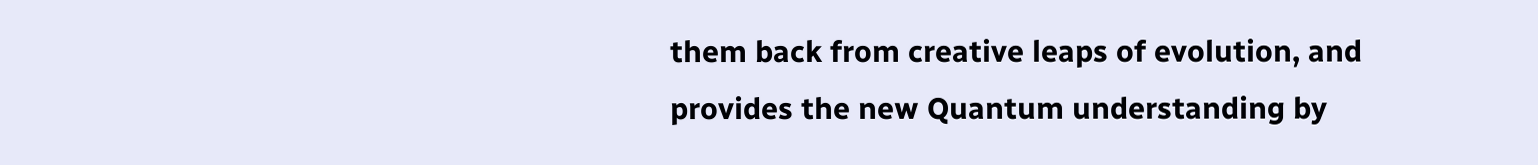them back from creative leaps of evolution, and provides the new Quantum understanding by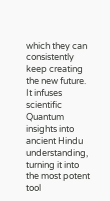which they can consistently keep creating the new future. It infuses scientific Quantum insights into ancient Hindu understanding, turning it into the most potent tool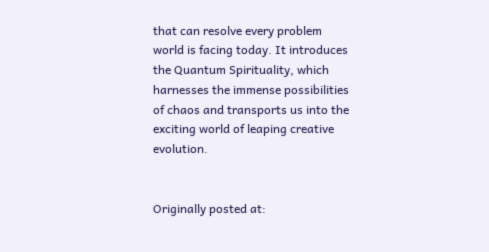that can resolve every problem world is facing today. It introduces the Quantum Spirituality, which harnesses the immense possibilities of chaos and transports us into the exciting world of leaping creative evolution.


Originally posted at: